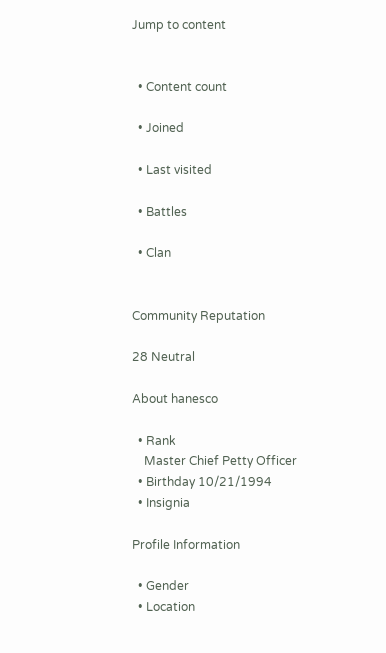Jump to content


  • Content count

  • Joined

  • Last visited

  • Battles

  • Clan


Community Reputation

28 Neutral

About hanesco

  • Rank
    Master Chief Petty Officer
  • Birthday 10/21/1994
  • Insignia

Profile Information

  • Gender
  • Location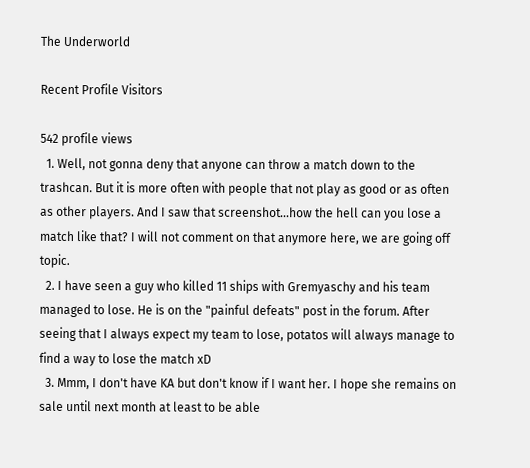The Underworld

Recent Profile Visitors

542 profile views
  1. Well, not gonna deny that anyone can throw a match down to the trashcan. But it is more often with people that not play as good or as often as other players. And I saw that screenshot...how the hell can you lose a match like that? I will not comment on that anymore here, we are going off topic.
  2. I have seen a guy who killed 11 ships with Gremyaschy and his team managed to lose. He is on the "painful defeats" post in the forum. After seeing that I always expect my team to lose, potatos will always manage to find a way to lose the match xD
  3. Mmm, I don't have KA but don't know if I want her. I hope she remains on sale until next month at least to be able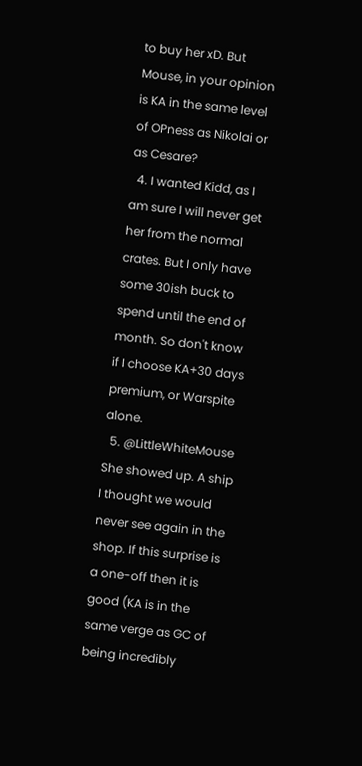to buy her xD. But Mouse, in your opinion is KA in the same level of OPness as Nikolai or as Cesare?
  4. I wanted Kidd, as I am sure I will never get her from the normal crates. But I only have some 30ish buck to spend until the end of month. So don't know if I choose KA+30 days premium, or Warspite alone.
  5. @LittleWhiteMouse She showed up. A ship I thought we would never see again in the shop. If this surprise is a one-off then it is good (KA is in the same verge as GC of being incredibly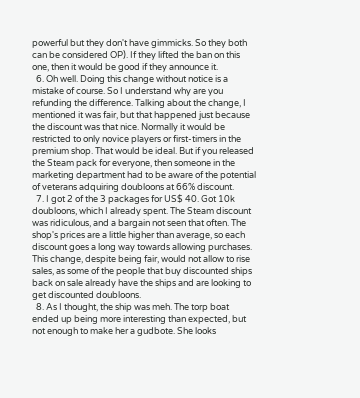powerful but they don't have gimmicks. So they both can be considered OP). If they lifted the ban on this one, then it would be good if they announce it.
  6. Oh well. Doing this change without notice is a mistake of course. So I understand why are you refunding the difference. Talking about the change, I mentioned it was fair, but that happened just because the discount was that nice. Normally it would be restricted to only novice players or first-timers in the premium shop. That would be ideal. But if you released the Steam pack for everyone, then someone in the marketing department had to be aware of the potential of veterans adquiring doubloons at 66% discount.
  7. I got 2 of the 3 packages for US$ 40. Got 10k doubloons, which I already spent. The Steam discount was ridiculous, and a bargain not seen that often. The shop's prices are a little higher than average, so each discount goes a long way towards allowing purchases. This change, despite being fair, would not allow to rise sales, as some of the people that buy discounted ships back on sale already have the ships and are looking to get discounted doubloons.
  8. As I thought, the ship was meh. The torp boat ended up being more interesting than expected, but not enough to make her a gudbote. She looks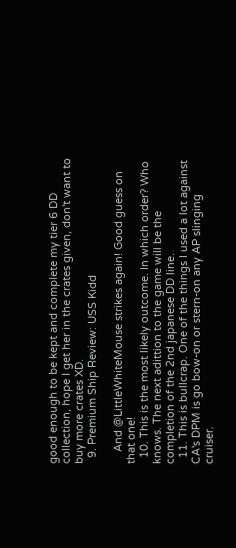good enough to be kept and complete my tier 6 DD collection, hope I get her in the crates given, don't want to buy more crates XD.
  9. Premium Ship Review: USS Kidd

    And @LittleWhiteMouse strikes again! Good guess on that one!
  10. This is the most likely outcome. In which order? Who knows. The next adittion to the game will be the completion of the 2nd japanese DD line.
  11. This is bullcrap. One of the things I used a lot against CA's DPM is go bow-on or stern-on any AP slinging cruiser.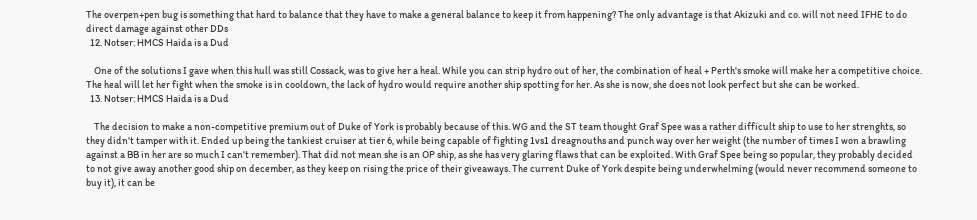The overpen+pen bug is something that hard to balance that they have to make a general balance to keep it from happening? The only advantage is that Akizuki and co. will not need IFHE to do direct damage against other DDs
  12. Notser: HMCS Haida is a Dud

    One of the solutions I gave when this hull was still Cossack, was to give her a heal. While you can strip hydro out of her, the combination of heal + Perth's smoke will make her a competitive choice. The heal will let her fight when the smoke is in cooldown, the lack of hydro would require another ship spotting for her. As she is now, she does not look perfect but she can be worked.
  13. Notser: HMCS Haida is a Dud

    The decision to make a non-competitive premium out of Duke of York is probably because of this. WG and the ST team thought Graf Spee was a rather difficult ship to use to her strenghts, so they didn't tamper with it. Ended up being the tankiest cruiser at tier 6, while being capable of fighting 1vs1 dreagnouths and punch way over her weight (the number of times I won a brawling against a BB in her are so much I can't remember). That did not mean she is an OP ship, as she has very glaring flaws that can be exploited. With Graf Spee being so popular, they probably decided to not give away another good ship on december, as they keep on rising the price of their giveaways. The current Duke of York despite being underwhelming (would never recommend someone to buy it), it can be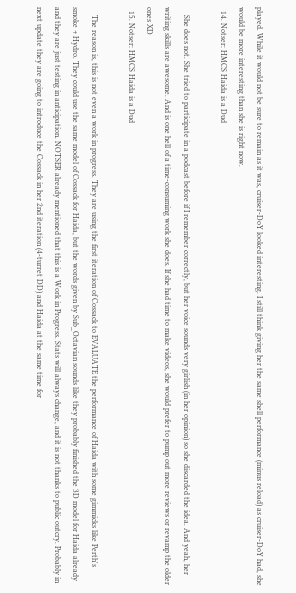played. While it would not be sure to remain as it was, cruiser-DoY looked interesting. I still think giving her the same shell performance (minus reload) as cruiser-DoY had, she would be more interesting than she is right now.
  14. Notser: HMCS Haida is a Dud

    She does not. She tried to participate in a podcast before if I remember correctly, but her voice sounds very girlish (in her opinion) so she discarded the idea. And yeah, her writing skills are awesome. And is one hell of a time-consuming work she does. If she had time to make videos, she would prefer to pump out more reviews or revamp the older ones XD
  15. Notser: HMCS Haida is a Dud

    The reason is, this is not even a work in progress. They are using the first iteration of Cossack to EVALUATE the performance of Haida with some gimmicks like Perth's smoke + Hydro. They could use the same model of Cossack for Haida, but the words given by Sub_Octavian sounds like they probably finished the 3D model for Haida already and they are just testing in anticipation. NOTSER already mentioned that this is a Work in Progress. Stats will always change, and it is not thanks to public outcry. Probably in next update they are going to introduce the Cossack in her 2nd iteration (4-turret DD) and Haida at the same time for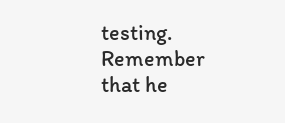testing. Remember that he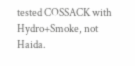tested COSSACK with Hydro+Smoke, not Haida.